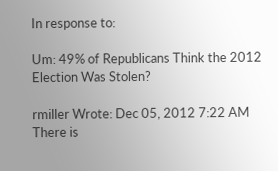In response to:

Um: 49% of Republicans Think the 2012 Election Was Stolen?

rmiller Wrote: Dec 05, 2012 7:22 AM
There is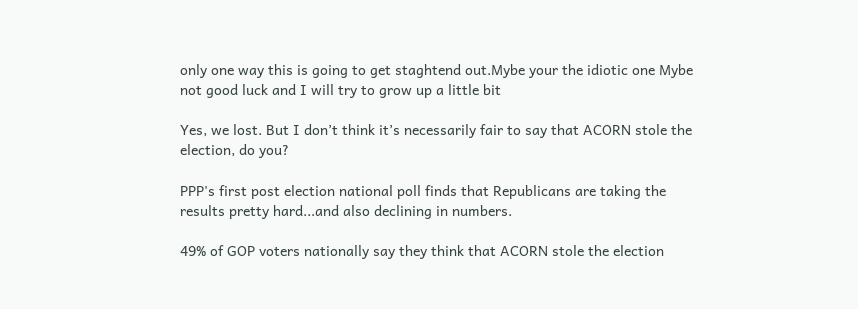only one way this is going to get staghtend out.Mybe your the idiotic one Mybe not good luck and I will try to grow up a little bit

Yes, we lost. But I don’t think it’s necessarily fair to say that ACORN stole the election, do you?

PPP's first post election national poll finds that Republicans are taking the results pretty hard...and also declining in numbers.

49% of GOP voters nationally say they think that ACORN stole the election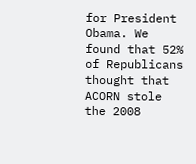for President Obama. We found that 52% of Republicans thought that ACORN stole the 2008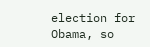election for Obama, so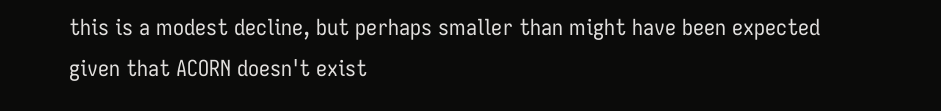this is a modest decline, but perhaps smaller than might have been expected given that ACORN doesn't exist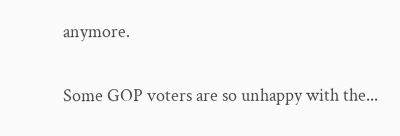anymore.

Some GOP voters are so unhappy with the...